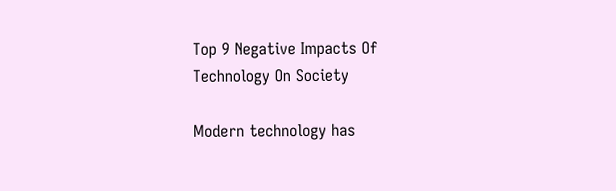Top 9 Negative Impacts Of Technology On Society

Modern technology has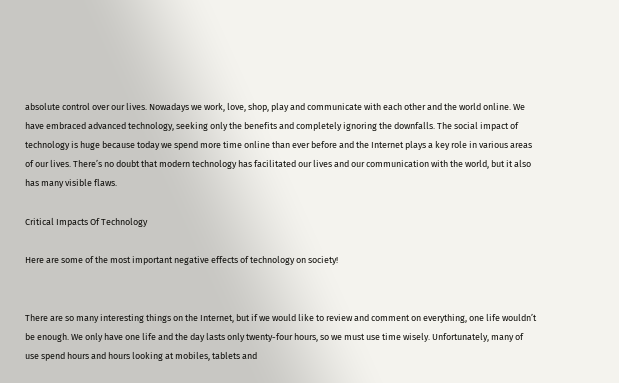absolute control over our lives. Nowadays we work, love, shop, play and communicate with each other and the world online. We have embraced advanced technology, seeking only the benefits and completely ignoring the downfalls. The social impact of technology is huge because today we spend more time online than ever before and the Internet plays a key role in various areas of our lives. There’s no doubt that modern technology has facilitated our lives and our communication with the world, but it also has many visible flaws.

Critical Impacts Of Technology

Here are some of the most important negative effects of technology on society!


There are so many interesting things on the Internet, but if we would like to review and comment on everything, one life wouldn’t be enough. We only have one life and the day lasts only twenty-four hours, so we must use time wisely. Unfortunately, many of use spend hours and hours looking at mobiles, tablets and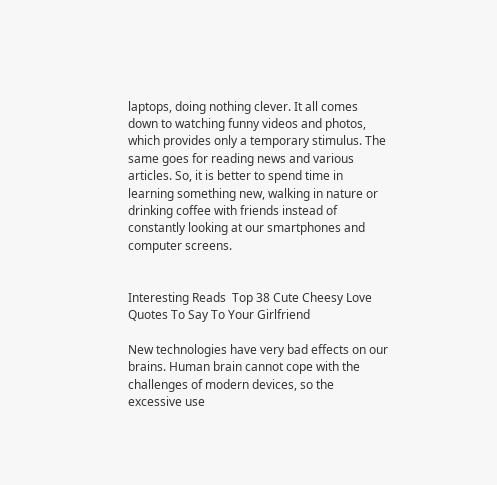laptops, doing nothing clever. It all comes down to watching funny videos and photos, which provides only a temporary stimulus. The same goes for reading news and various articles. So, it is better to spend time in learning something new, walking in nature or drinking coffee with friends instead of constantly looking at our smartphones and computer screens.


Interesting Reads  Top 38 Cute Cheesy Love Quotes To Say To Your Girlfriend

New technologies have very bad effects on our brains. Human brain cannot cope with the challenges of modern devices, so the excessive use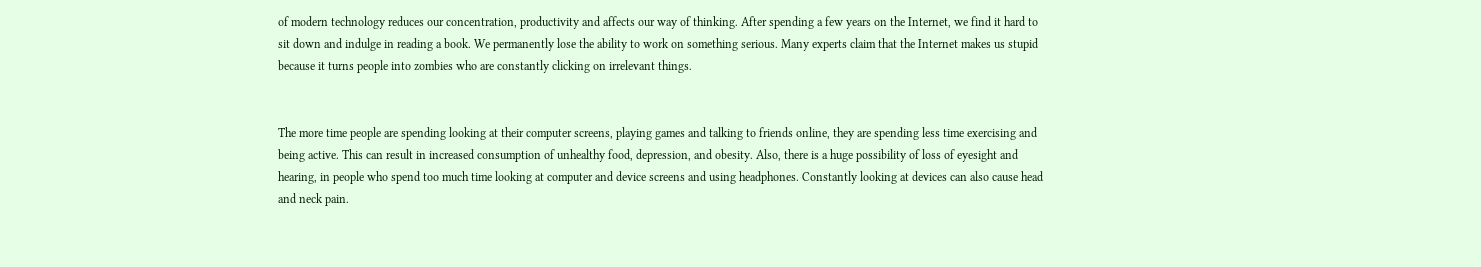of modern technology reduces our concentration, productivity and affects our way of thinking. After spending a few years on the Internet, we find it hard to sit down and indulge in reading a book. We permanently lose the ability to work on something serious. Many experts claim that the Internet makes us stupid because it turns people into zombies who are constantly clicking on irrelevant things.


The more time people are spending looking at their computer screens, playing games and talking to friends online, they are spending less time exercising and being active. This can result in increased consumption of unhealthy food, depression, and obesity. Also, there is a huge possibility of loss of eyesight and hearing, in people who spend too much time looking at computer and device screens and using headphones. Constantly looking at devices can also cause head and neck pain.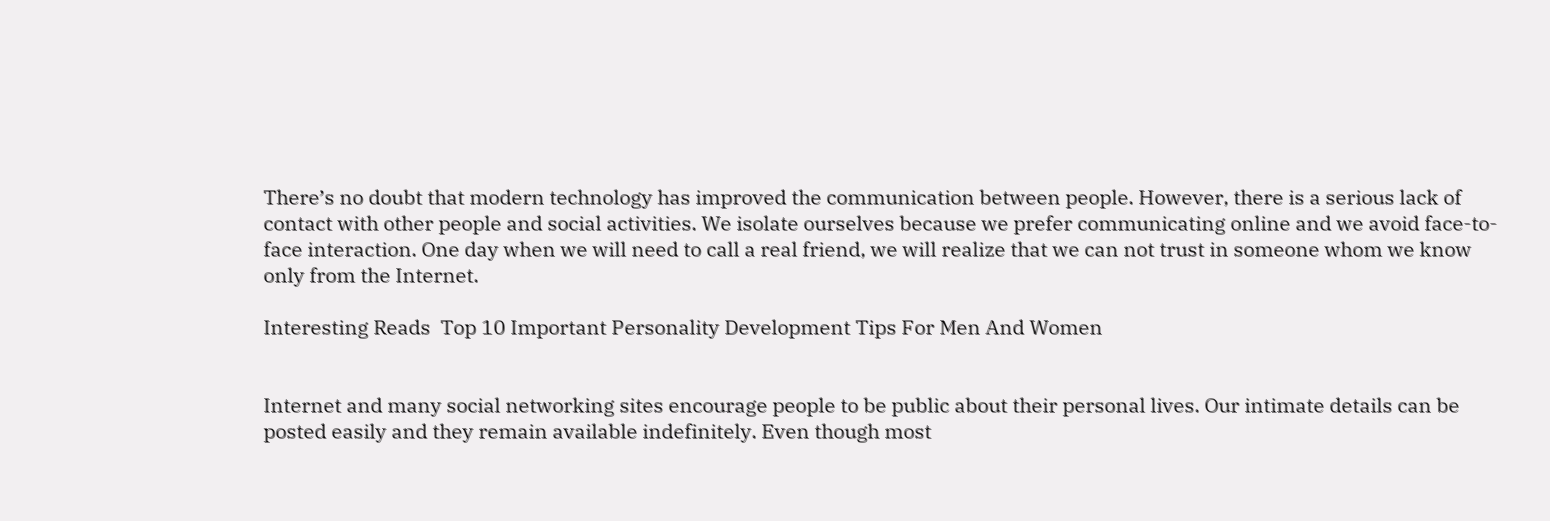There’s no doubt that modern technology has improved the communication between people. However, there is a serious lack of contact with other people and social activities. We isolate ourselves because we prefer communicating online and we avoid face-to-face interaction. One day when we will need to call a real friend, we will realize that we can not trust in someone whom we know only from the Internet.

Interesting Reads  Top 10 Important Personality Development Tips For Men And Women


Internet and many social networking sites encourage people to be public about their personal lives. Our intimate details can be posted easily and they remain available indefinitely. Even though most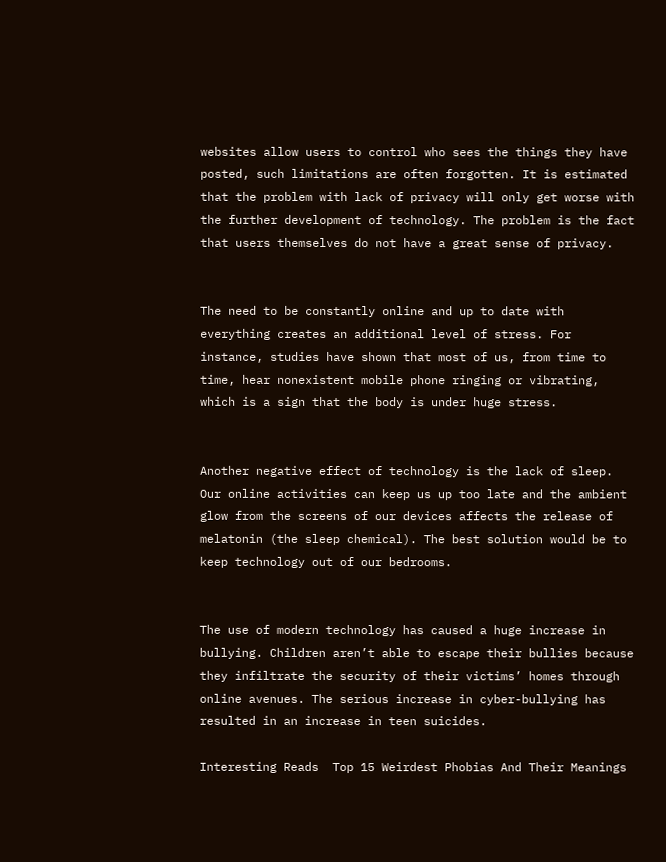websites allow users to control who sees the things they have posted, such limitations are often forgotten. It is estimated that the problem with lack of privacy will only get worse with the further development of technology. The problem is the fact that users themselves do not have a great sense of privacy.


The need to be constantly online and up to date with everything creates an additional level of stress. For instance, studies have shown that most of us, from time to time, hear nonexistent mobile phone ringing or vibrating, which is a sign that the body is under huge stress.


Another negative effect of technology is the lack of sleep. Our online activities can keep us up too late and the ambient glow from the screens of our devices affects the release of melatonin (the sleep chemical). The best solution would be to keep technology out of our bedrooms.


The use of modern technology has caused a huge increase in bullying. Children aren’t able to escape their bullies because they infiltrate the security of their victims’ homes through online avenues. The serious increase in cyber-bullying has resulted in an increase in teen suicides.

Interesting Reads  Top 15 Weirdest Phobias And Their Meanings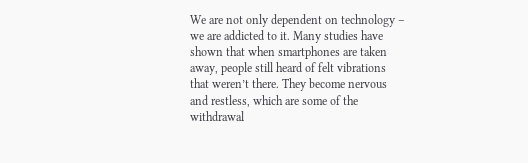We are not only dependent on technology – we are addicted to it. Many studies have shown that when smartphones are taken away, people still heard of felt vibrations that weren’t there. They become nervous and restless, which are some of the withdrawal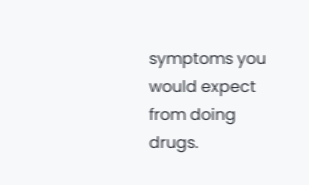symptoms you would expect from doing drugs.